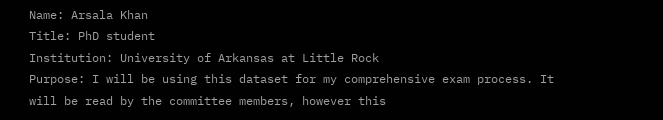Name: Arsala Khan
Title: PhD student
Institution: University of Arkansas at Little Rock
Purpose: I will be using this dataset for my comprehensive exam process. It will be read by the committee members, however this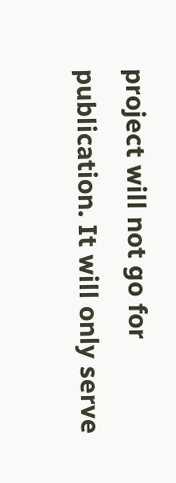project will not go for publication. It will only serve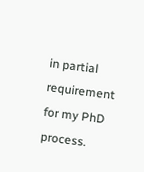in partial requirement for my PhD process.